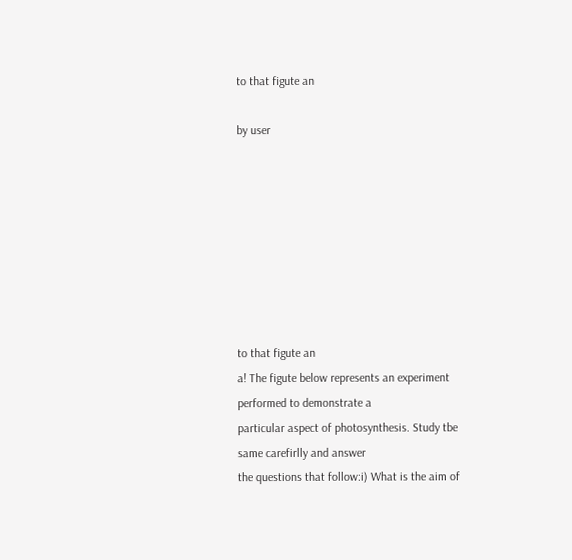to that figute an

by user








to that figute an
a! The figute below represents an experiment performed to demonstrate a
particular aspect of photosynthesis. Study tbe same carefirlly and answer
the questions that follow:i) What is the aim of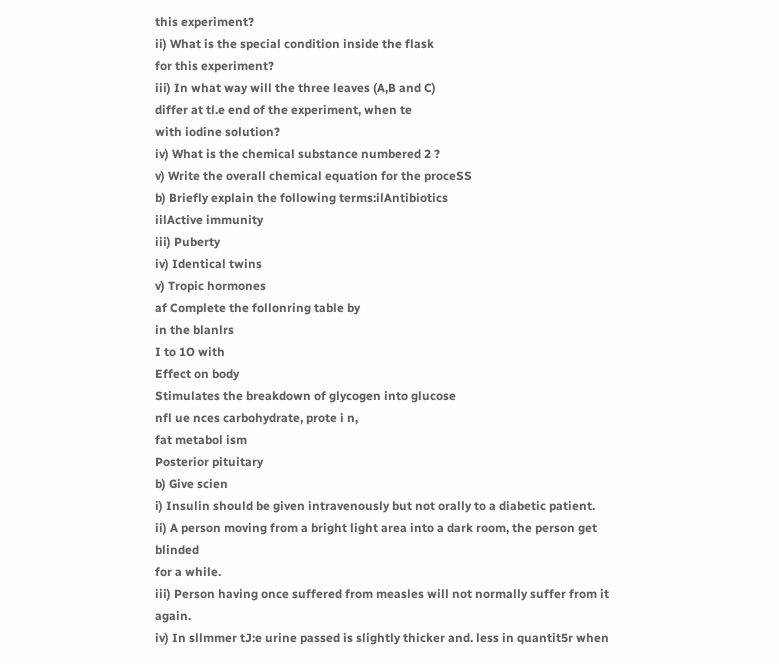this experiment?
ii) What is the special condition inside the flask
for this experiment?
iii) In what way will the three leaves (A,B and C)
differ at tl.e end of the experiment, when te
with iodine solution?
iv) What is the chemical substance numbered 2 ?
v) Write the overall chemical equation for the proceSS
b) Briefly explain the following terms:ilAntibiotics
iilActive immunity
iii) Puberty
iv) Identical twins
v) Tropic hormones
af Complete the follonring table by
in the blanlrs
I to 1O with
Effect on body
Stimulates the breakdown of glycogen into glucose
nfl ue nces carbohydrate, prote i n,
fat metabol ism
Posterior pituitary
b) Give scien
i) Insulin should be given intravenously but not orally to a diabetic patient.
ii) A person moving from a bright light area into a dark room, the person get blinded
for a while.
iii) Person having once suffered from measles will not normally suffer from it again.
iv) In sllmmer tJ:e urine passed is slightly thicker and. less in quantit5r when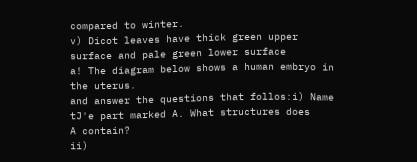compared to winter.
v) Dicot leaves have thick green upper surface and pale green lower surface
a! The diagram below shows a human embryo in the uterus.
and answer the questions that follos:i) Name tJ'e part marked A. What structures does
A contain?
ii)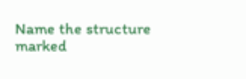Name the structure marked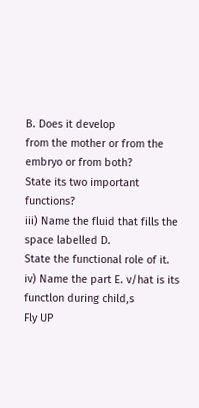B. Does it develop
from the mother or from the embryo or from both?
State its two important functions?
iii) Name the fluid that fills the space labelled D.
State the functional role of it.
iv) Name the part E. v/hat is its functlon during child,s
Fly UP